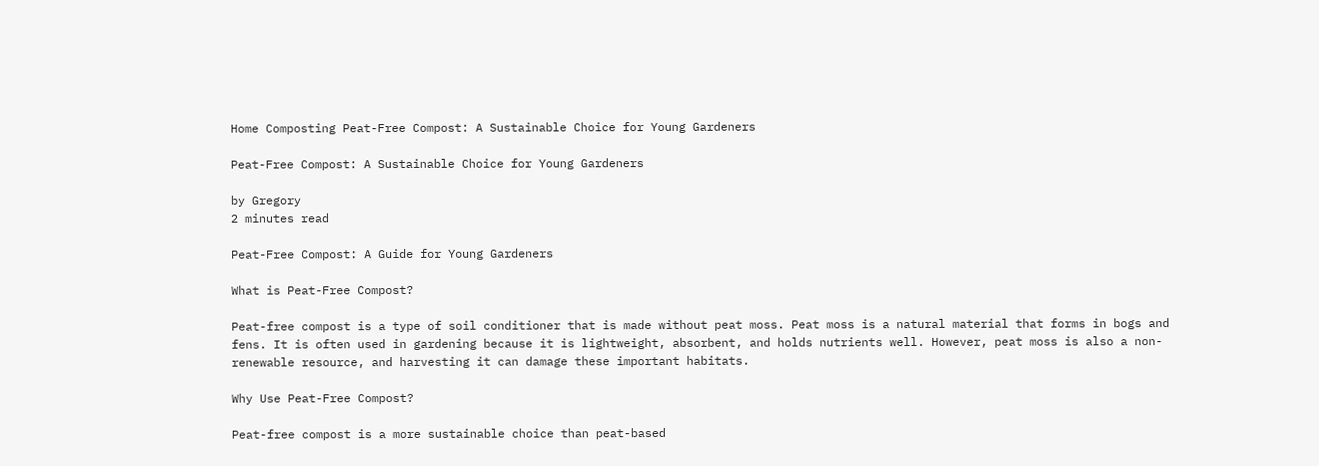Home Composting Peat-Free Compost: A Sustainable Choice for Young Gardeners

Peat-Free Compost: A Sustainable Choice for Young Gardeners

by Gregory
2 minutes read

Peat-Free Compost: A Guide for Young Gardeners

What is Peat-Free Compost?

Peat-free compost is a type of soil conditioner that is made without peat moss. Peat moss is a natural material that forms in bogs and fens. It is often used in gardening because it is lightweight, absorbent, and holds nutrients well. However, peat moss is also a non-renewable resource, and harvesting it can damage these important habitats.

Why Use Peat-Free Compost?

Peat-free compost is a more sustainable choice than peat-based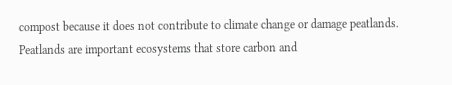compost because it does not contribute to climate change or damage peatlands. Peatlands are important ecosystems that store carbon and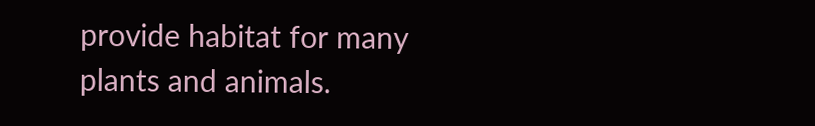provide habitat for many plants and animals.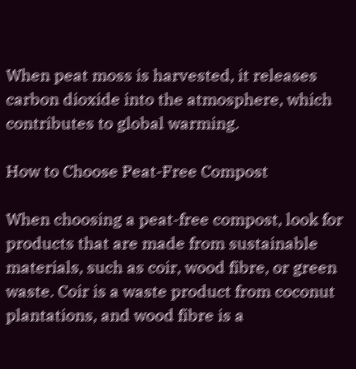When peat moss is harvested, it releases carbon dioxide into the atmosphere, which contributes to global warming.

How to Choose Peat-Free Compost

When choosing a peat-free compost, look for products that are made from sustainable materials, such as coir, wood fibre, or green waste. Coir is a waste product from coconut plantations, and wood fibre is a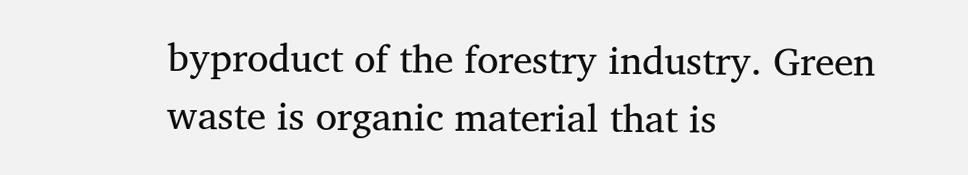byproduct of the forestry industry. Green waste is organic material that is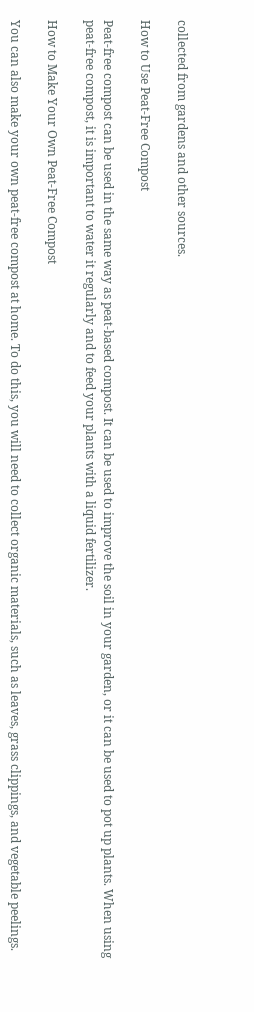collected from gardens and other sources.

How to Use Peat-Free Compost

Peat-free compost can be used in the same way as peat-based compost. It can be used to improve the soil in your garden, or it can be used to pot up plants. When using peat-free compost, it is important to water it regularly and to feed your plants with a liquid fertilizer.

How to Make Your Own Peat-Free Compost

You can also make your own peat-free compost at home. To do this, you will need to collect organic materials, such as leaves, grass clippings, and vegetable peelings.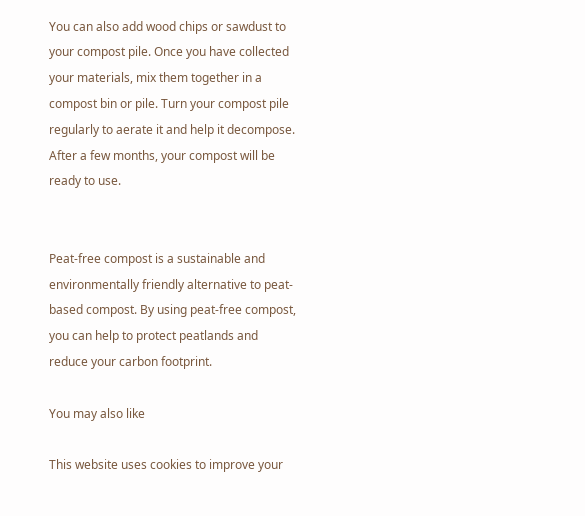You can also add wood chips or sawdust to your compost pile. Once you have collected your materials, mix them together in a compost bin or pile. Turn your compost pile regularly to aerate it and help it decompose. After a few months, your compost will be ready to use.


Peat-free compost is a sustainable and environmentally friendly alternative to peat-based compost. By using peat-free compost, you can help to protect peatlands and reduce your carbon footprint.

You may also like

This website uses cookies to improve your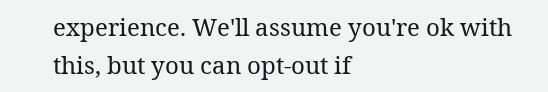experience. We'll assume you're ok with this, but you can opt-out if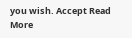you wish. Accept Read More